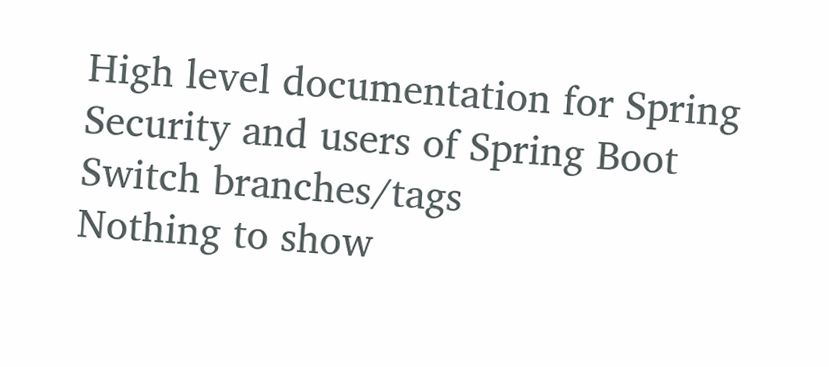High level documentation for Spring Security and users of Spring Boot
Switch branches/tags
Nothing to show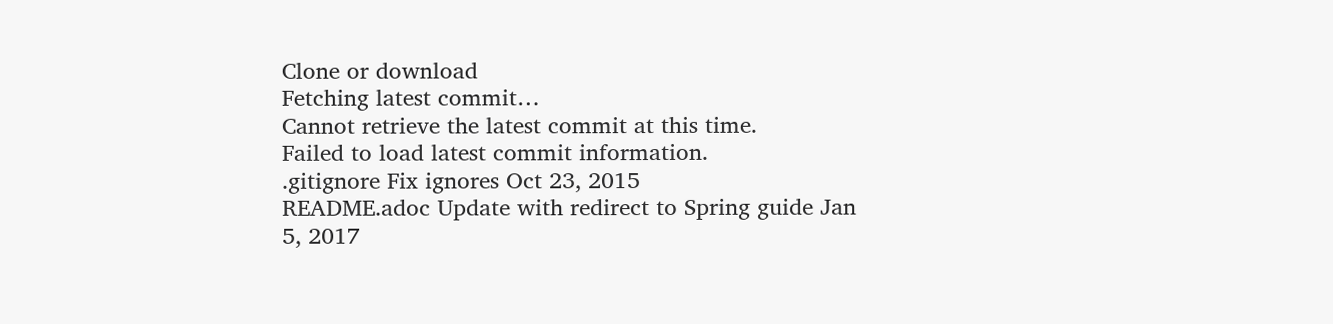Clone or download
Fetching latest commit…
Cannot retrieve the latest commit at this time.
Failed to load latest commit information.
.gitignore Fix ignores Oct 23, 2015
README.adoc Update with redirect to Spring guide Jan 5, 2017